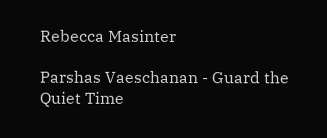Rebecca Masinter

Parshas Vaeschanan - Guard the Quiet Time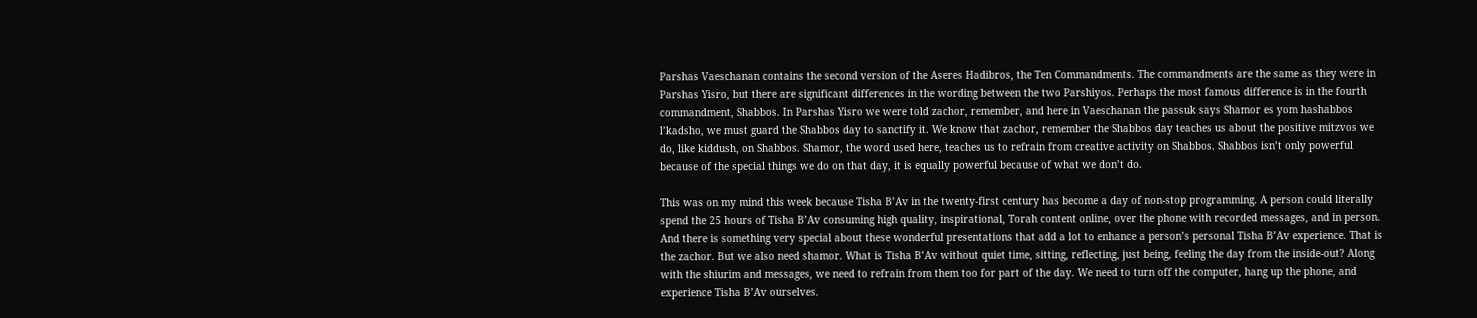Parshas Vaeschanan contains the second version of the Aseres Hadibros, the Ten Commandments. The commandments are the same as they were in Parshas Yisro, but there are significant differences in the wording between the two Parshiyos. Perhaps the most famous difference is in the fourth commandment, Shabbos. In Parshas Yisro we were told zachor, remember, and here in Vaeschanan the passuk says Shamor es yom hashabbos l’kadsho, we must guard the Shabbos day to sanctify it. We know that zachor, remember the Shabbos day teaches us about the positive mitzvos we do, like kiddush, on Shabbos. Shamor, the word used here, teaches us to refrain from creative activity on Shabbos. Shabbos isn’t only powerful because of the special things we do on that day, it is equally powerful because of what we don’t do.

This was on my mind this week because Tisha B’Av in the twenty-first century has become a day of non-stop programming. A person could literally spend the 25 hours of Tisha B’Av consuming high quality, inspirational, Torah content online, over the phone with recorded messages, and in person. And there is something very special about these wonderful presentations that add a lot to enhance a person’s personal Tisha B’Av experience. That is the zachor. But we also need shamor. What is Tisha B’Av without quiet time, sitting, reflecting, just being, feeling the day from the inside-out? Along with the shiurim and messages, we need to refrain from them too for part of the day. We need to turn off the computer, hang up the phone, and experience Tisha B’Av ourselves.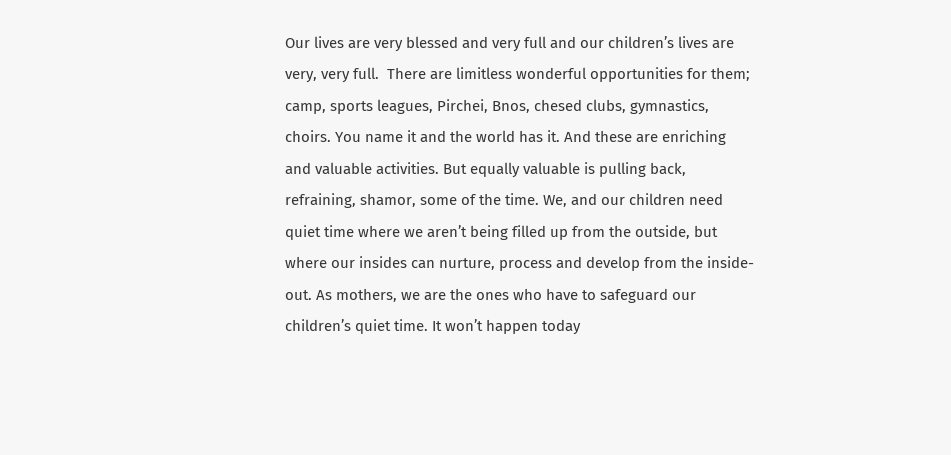Our lives are very blessed and very full and our children’s lives are very, very full.  There are limitless wonderful opportunities for them; camp, sports leagues, Pirchei, Bnos, chesed clubs, gymnastics, choirs. You name it and the world has it. And these are enriching and valuable activities. But equally valuable is pulling back, refraining, shamor, some of the time. We, and our children need quiet time where we aren’t being filled up from the outside, but where our insides can nurture, process and develop from the inside-out. As mothers, we are the ones who have to safeguard our children’s quiet time. It won’t happen today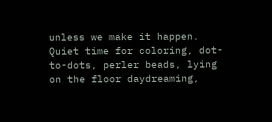unless we make it happen. Quiet time for coloring, dot-to-dots, perler beads, lying on the floor daydreaming,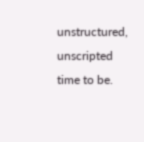unstructured, unscripted time to be.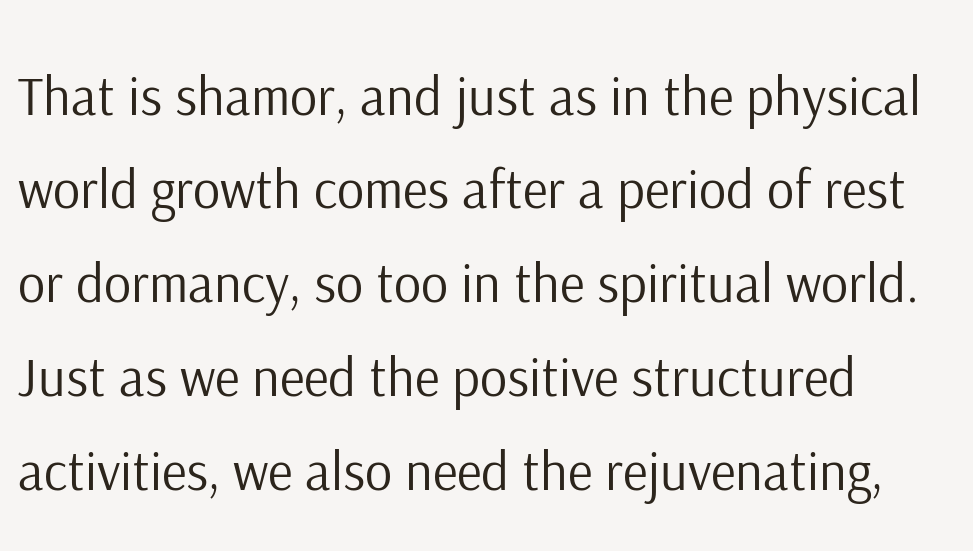That is shamor, and just as in the physical world growth comes after a period of rest or dormancy, so too in the spiritual world. Just as we need the positive structured activities, we also need the rejuvenating,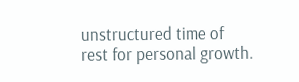unstructured time of rest for personal growth.